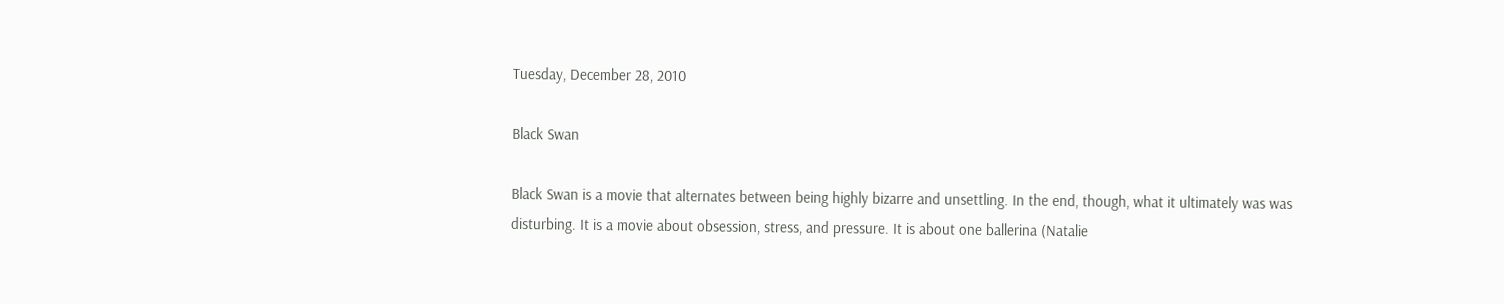Tuesday, December 28, 2010

Black Swan

Black Swan is a movie that alternates between being highly bizarre and unsettling. In the end, though, what it ultimately was was disturbing. It is a movie about obsession, stress, and pressure. It is about one ballerina (Natalie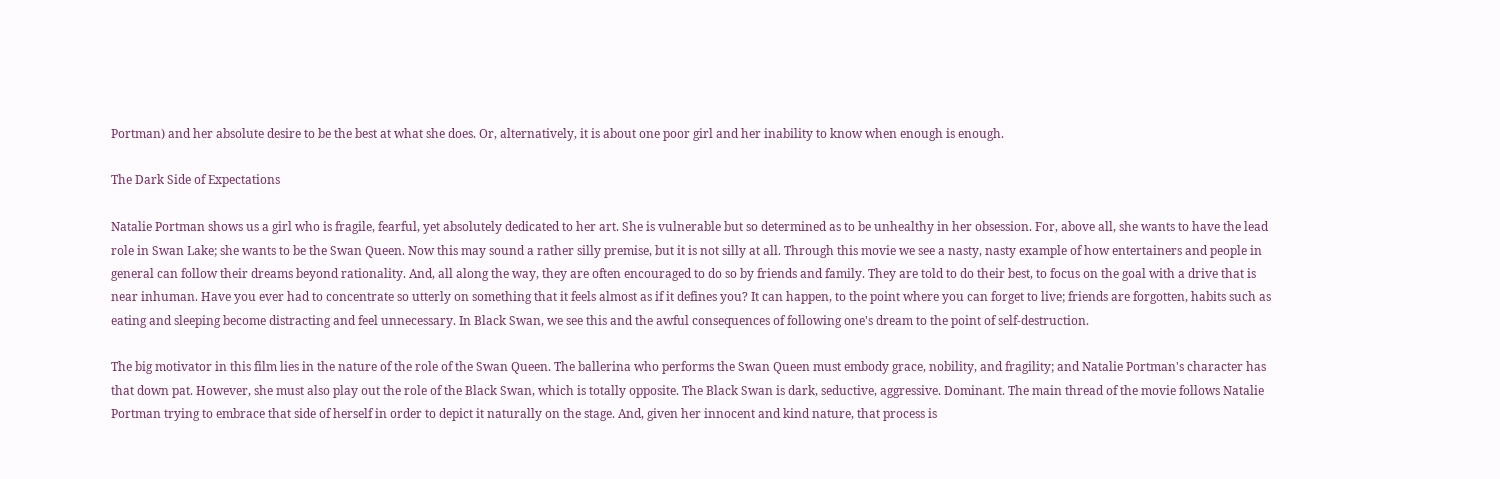Portman) and her absolute desire to be the best at what she does. Or, alternatively, it is about one poor girl and her inability to know when enough is enough.

The Dark Side of Expectations

Natalie Portman shows us a girl who is fragile, fearful, yet absolutely dedicated to her art. She is vulnerable but so determined as to be unhealthy in her obsession. For, above all, she wants to have the lead role in Swan Lake; she wants to be the Swan Queen. Now this may sound a rather silly premise, but it is not silly at all. Through this movie we see a nasty, nasty example of how entertainers and people in general can follow their dreams beyond rationality. And, all along the way, they are often encouraged to do so by friends and family. They are told to do their best, to focus on the goal with a drive that is near inhuman. Have you ever had to concentrate so utterly on something that it feels almost as if it defines you? It can happen, to the point where you can forget to live; friends are forgotten, habits such as eating and sleeping become distracting and feel unnecessary. In Black Swan, we see this and the awful consequences of following one's dream to the point of self-destruction.

The big motivator in this film lies in the nature of the role of the Swan Queen. The ballerina who performs the Swan Queen must embody grace, nobility, and fragility; and Natalie Portman's character has that down pat. However, she must also play out the role of the Black Swan, which is totally opposite. The Black Swan is dark, seductive, aggressive. Dominant. The main thread of the movie follows Natalie Portman trying to embrace that side of herself in order to depict it naturally on the stage. And, given her innocent and kind nature, that process is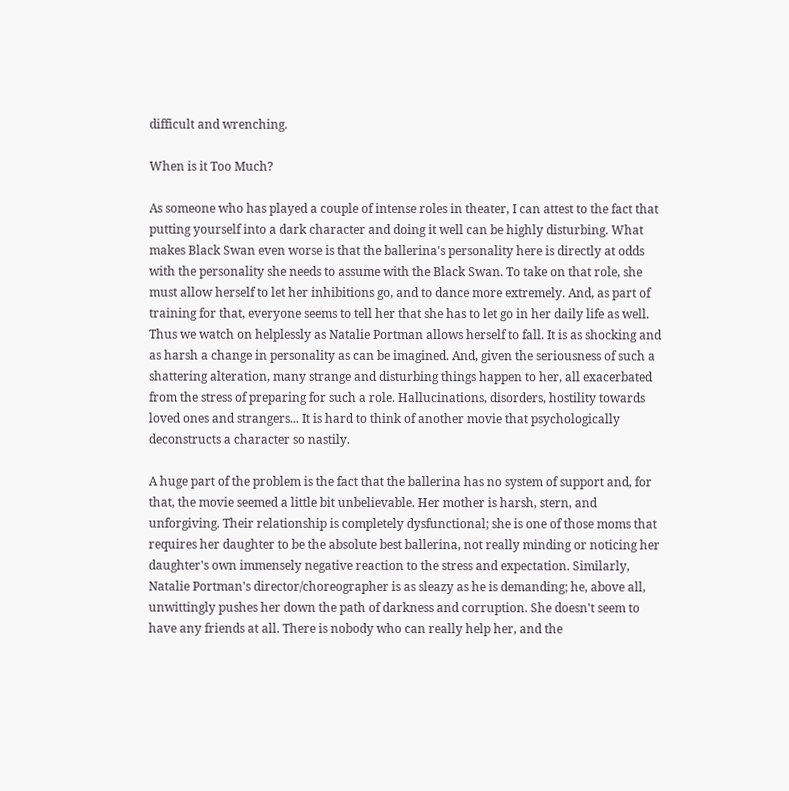difficult and wrenching.

When is it Too Much?

As someone who has played a couple of intense roles in theater, I can attest to the fact that putting yourself into a dark character and doing it well can be highly disturbing. What makes Black Swan even worse is that the ballerina's personality here is directly at odds with the personality she needs to assume with the Black Swan. To take on that role, she must allow herself to let her inhibitions go, and to dance more extremely. And, as part of training for that, everyone seems to tell her that she has to let go in her daily life as well. Thus we watch on helplessly as Natalie Portman allows herself to fall. It is as shocking and as harsh a change in personality as can be imagined. And, given the seriousness of such a shattering alteration, many strange and disturbing things happen to her, all exacerbated from the stress of preparing for such a role. Hallucinations, disorders, hostility towards loved ones and strangers... It is hard to think of another movie that psychologically deconstructs a character so nastily.

A huge part of the problem is the fact that the ballerina has no system of support and, for that, the movie seemed a little bit unbelievable. Her mother is harsh, stern, and unforgiving. Their relationship is completely dysfunctional; she is one of those moms that requires her daughter to be the absolute best ballerina, not really minding or noticing her daughter's own immensely negative reaction to the stress and expectation. Similarly, Natalie Portman's director/choreographer is as sleazy as he is demanding; he, above all, unwittingly pushes her down the path of darkness and corruption. She doesn't seem to have any friends at all. There is nobody who can really help her, and the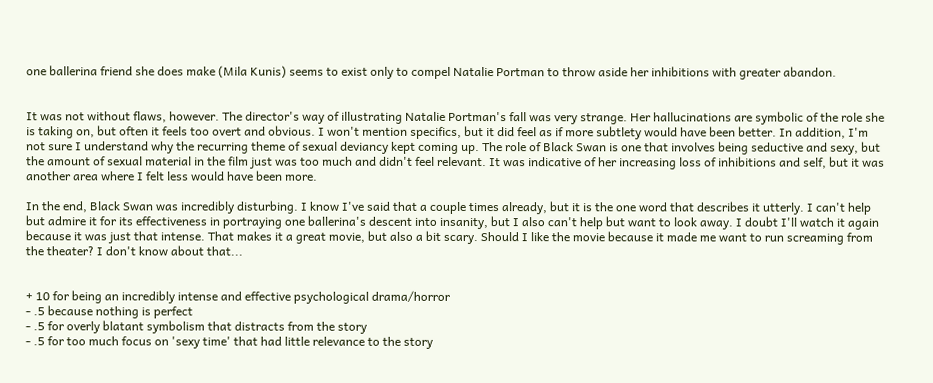one ballerina friend she does make (Mila Kunis) seems to exist only to compel Natalie Portman to throw aside her inhibitions with greater abandon.


It was not without flaws, however. The director's way of illustrating Natalie Portman's fall was very strange. Her hallucinations are symbolic of the role she is taking on, but often it feels too overt and obvious. I won't mention specifics, but it did feel as if more subtlety would have been better. In addition, I'm not sure I understand why the recurring theme of sexual deviancy kept coming up. The role of Black Swan is one that involves being seductive and sexy, but the amount of sexual material in the film just was too much and didn't feel relevant. It was indicative of her increasing loss of inhibitions and self, but it was another area where I felt less would have been more.

In the end, Black Swan was incredibly disturbing. I know I've said that a couple times already, but it is the one word that describes it utterly. I can't help but admire it for its effectiveness in portraying one ballerina's descent into insanity, but I also can't help but want to look away. I doubt I'll watch it again because it was just that intense. That makes it a great movie, but also a bit scary. Should I like the movie because it made me want to run screaming from the theater? I don't know about that...


+ 10 for being an incredibly intense and effective psychological drama/horror
- .5 because nothing is perfect
- .5 for overly blatant symbolism that distracts from the story
- .5 for too much focus on 'sexy time' that had little relevance to the story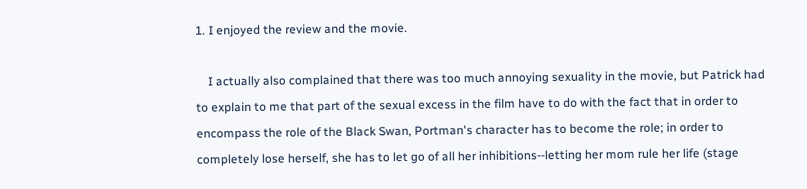1. I enjoyed the review and the movie.

    I actually also complained that there was too much annoying sexuality in the movie, but Patrick had to explain to me that part of the sexual excess in the film have to do with the fact that in order to encompass the role of the Black Swan, Portman's character has to become the role; in order to completely lose herself, she has to let go of all her inhibitions--letting her mom rule her life (stage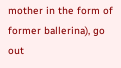mother in the form of former ballerina), go out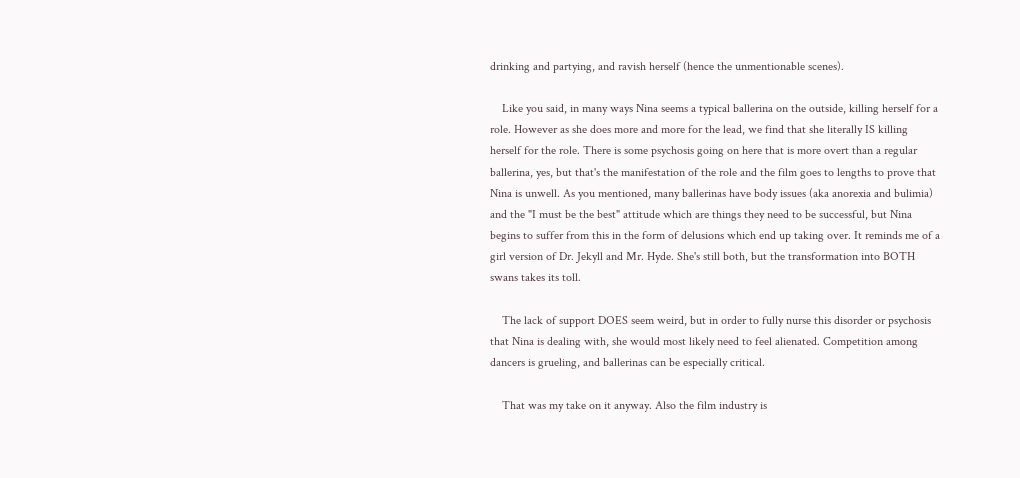drinking and partying, and ravish herself (hence the unmentionable scenes).

    Like you said, in many ways Nina seems a typical ballerina on the outside, killing herself for a role. However as she does more and more for the lead, we find that she literally IS killing herself for the role. There is some psychosis going on here that is more overt than a regular ballerina, yes, but that's the manifestation of the role and the film goes to lengths to prove that Nina is unwell. As you mentioned, many ballerinas have body issues (aka anorexia and bulimia) and the "I must be the best" attitude which are things they need to be successful, but Nina begins to suffer from this in the form of delusions which end up taking over. It reminds me of a girl version of Dr. Jekyll and Mr. Hyde. She's still both, but the transformation into BOTH swans takes its toll.

    The lack of support DOES seem weird, but in order to fully nurse this disorder or psychosis that Nina is dealing with, she would most likely need to feel alienated. Competition among dancers is grueling, and ballerinas can be especially critical.

    That was my take on it anyway. Also the film industry is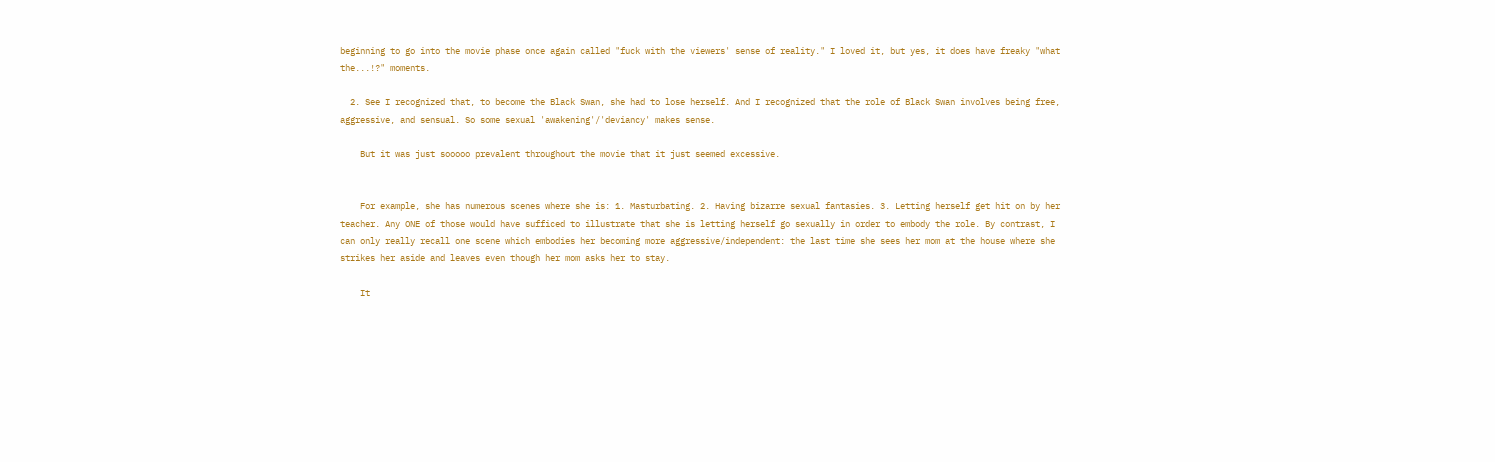beginning to go into the movie phase once again called "fuck with the viewers' sense of reality." I loved it, but yes, it does have freaky "what the...!?" moments.

  2. See I recognized that, to become the Black Swan, she had to lose herself. And I recognized that the role of Black Swan involves being free, aggressive, and sensual. So some sexual 'awakening'/'deviancy' makes sense.

    But it was just sooooo prevalent throughout the movie that it just seemed excessive.


    For example, she has numerous scenes where she is: 1. Masturbating. 2. Having bizarre sexual fantasies. 3. Letting herself get hit on by her teacher. Any ONE of those would have sufficed to illustrate that she is letting herself go sexually in order to embody the role. By contrast, I can only really recall one scene which embodies her becoming more aggressive/independent: the last time she sees her mom at the house where she strikes her aside and leaves even though her mom asks her to stay.

    It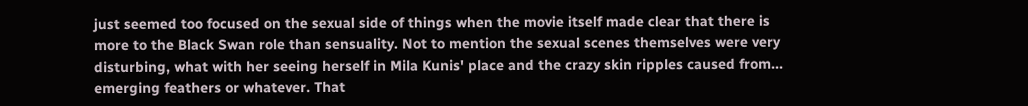just seemed too focused on the sexual side of things when the movie itself made clear that there is more to the Black Swan role than sensuality. Not to mention the sexual scenes themselves were very disturbing, what with her seeing herself in Mila Kunis' place and the crazy skin ripples caused from... emerging feathers or whatever. That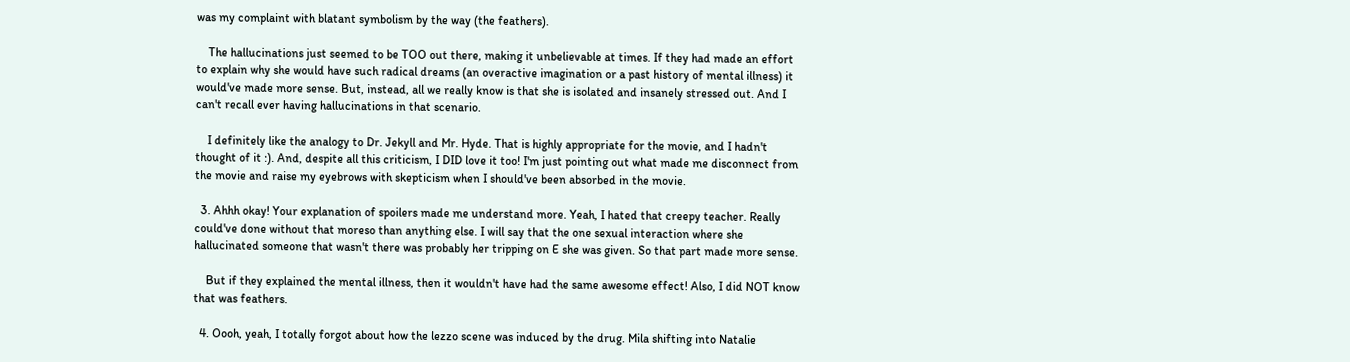was my complaint with blatant symbolism by the way (the feathers).

    The hallucinations just seemed to be TOO out there, making it unbelievable at times. If they had made an effort to explain why she would have such radical dreams (an overactive imagination or a past history of mental illness) it would've made more sense. But, instead, all we really know is that she is isolated and insanely stressed out. And I can't recall ever having hallucinations in that scenario.

    I definitely like the analogy to Dr. Jekyll and Mr. Hyde. That is highly appropriate for the movie, and I hadn't thought of it :). And, despite all this criticism, I DID love it too! I'm just pointing out what made me disconnect from the movie and raise my eyebrows with skepticism when I should've been absorbed in the movie.

  3. Ahhh okay! Your explanation of spoilers made me understand more. Yeah, I hated that creepy teacher. Really could've done without that moreso than anything else. I will say that the one sexual interaction where she hallucinated someone that wasn't there was probably her tripping on E she was given. So that part made more sense.

    But if they explained the mental illness, then it wouldn't have had the same awesome effect! Also, I did NOT know that was feathers.

  4. Oooh, yeah, I totally forgot about how the lezzo scene was induced by the drug. Mila shifting into Natalie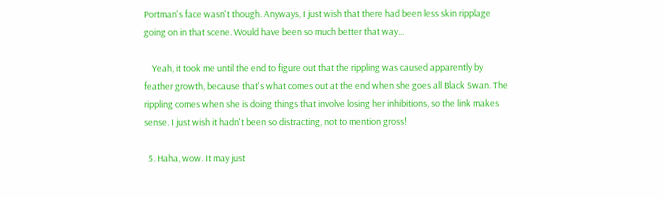Portman's face wasn't though. Anyways, I just wish that there had been less skin ripplage going on in that scene. Would have been so much better that way...

    Yeah, it took me until the end to figure out that the rippling was caused apparently by feather growth, because that's what comes out at the end when she goes all Black Swan. The rippling comes when she is doing things that involve losing her inhibitions, so the link makes sense. I just wish it hadn't been so distracting, not to mention gross!

  5. Haha, wow. It may just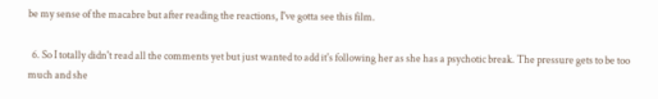be my sense of the macabre but after reading the reactions, I've gotta see this film.

  6. So I totally didn't read all the comments yet but just wanted to add it's following her as she has a psychotic break. The pressure gets to be too much and she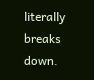literally breaks down.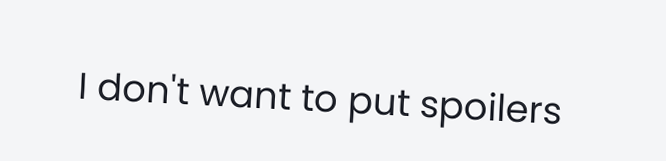I don't want to put spoilers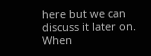here but we can discuss it later on. When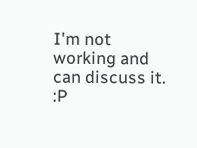I'm not working and can discuss it. :P